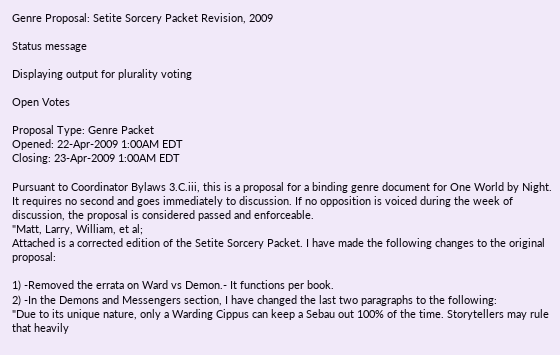Genre Proposal: Setite Sorcery Packet Revision, 2009

Status message

Displaying output for plurality voting

Open Votes

Proposal Type: Genre Packet
Opened: 22-Apr-2009 1:00AM EDT
Closing: 23-Apr-2009 1:00AM EDT

Pursuant to Coordinator Bylaws 3.C.iii, this is a proposal for a binding genre document for One World by Night. It requires no second and goes immediately to discussion. If no opposition is voiced during the week of discussion, the proposal is considered passed and enforceable.
"Matt, Larry, William, et al;
Attached is a corrected edition of the Setite Sorcery Packet. I have made the following changes to the original proposal:

1) -Removed the errata on Ward vs Demon.- It functions per book.
2) -In the Demons and Messengers section, I have changed the last two paragraphs to the following:
"Due to its unique nature, only a Warding Cippus can keep a Sebau out 100% of the time. Storytellers may rule that heavily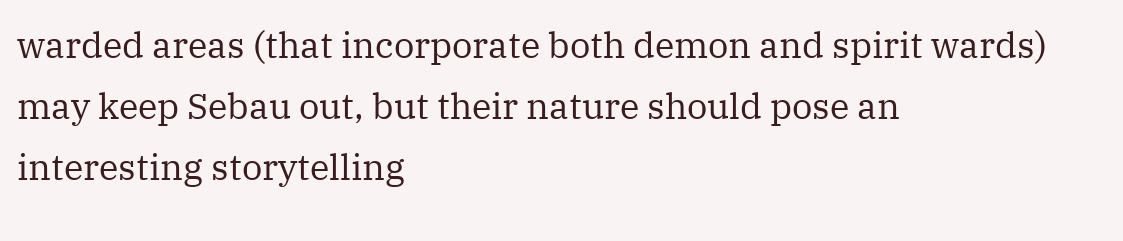warded areas (that incorporate both demon and spirit wards) may keep Sebau out, but their nature should pose an interesting storytelling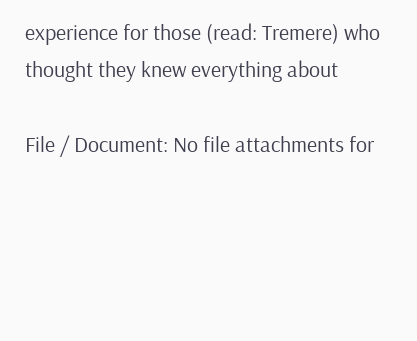experience for those (read: Tremere) who thought they knew everything about

File / Document: No file attachments for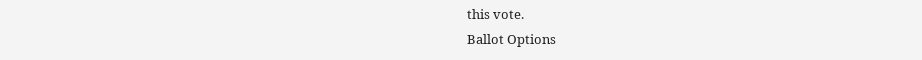this vote.
Ballot Options